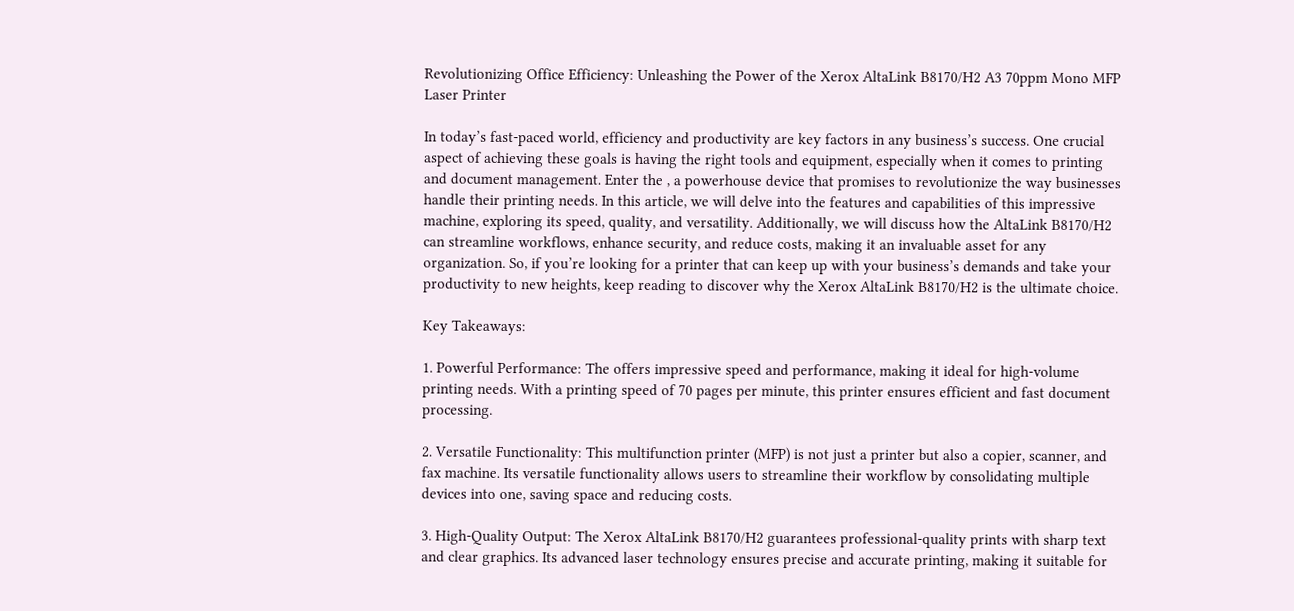Revolutionizing Office Efficiency: Unleashing the Power of the Xerox AltaLink B8170/H2 A3 70ppm Mono MFP Laser Printer

In today’s fast-paced world, efficiency and productivity are key factors in any business’s success. One crucial aspect of achieving these goals is having the right tools and equipment, especially when it comes to printing and document management. Enter the , a powerhouse device that promises to revolutionize the way businesses handle their printing needs. In this article, we will delve into the features and capabilities of this impressive machine, exploring its speed, quality, and versatility. Additionally, we will discuss how the AltaLink B8170/H2 can streamline workflows, enhance security, and reduce costs, making it an invaluable asset for any organization. So, if you’re looking for a printer that can keep up with your business’s demands and take your productivity to new heights, keep reading to discover why the Xerox AltaLink B8170/H2 is the ultimate choice.

Key Takeaways:

1. Powerful Performance: The offers impressive speed and performance, making it ideal for high-volume printing needs. With a printing speed of 70 pages per minute, this printer ensures efficient and fast document processing.

2. Versatile Functionality: This multifunction printer (MFP) is not just a printer but also a copier, scanner, and fax machine. Its versatile functionality allows users to streamline their workflow by consolidating multiple devices into one, saving space and reducing costs.

3. High-Quality Output: The Xerox AltaLink B8170/H2 guarantees professional-quality prints with sharp text and clear graphics. Its advanced laser technology ensures precise and accurate printing, making it suitable for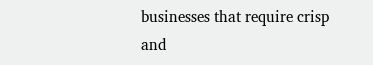businesses that require crisp and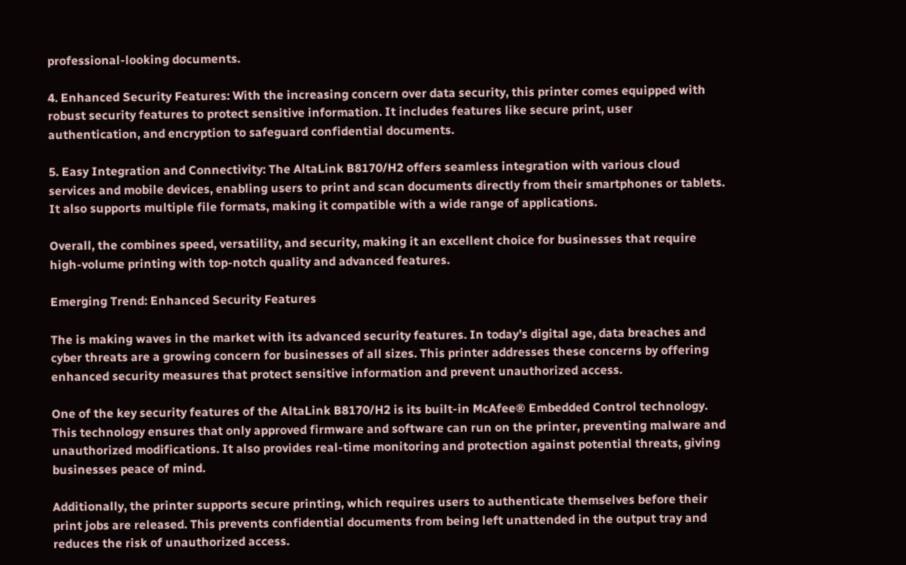professional-looking documents.

4. Enhanced Security Features: With the increasing concern over data security, this printer comes equipped with robust security features to protect sensitive information. It includes features like secure print, user authentication, and encryption to safeguard confidential documents.

5. Easy Integration and Connectivity: The AltaLink B8170/H2 offers seamless integration with various cloud services and mobile devices, enabling users to print and scan documents directly from their smartphones or tablets. It also supports multiple file formats, making it compatible with a wide range of applications.

Overall, the combines speed, versatility, and security, making it an excellent choice for businesses that require high-volume printing with top-notch quality and advanced features.

Emerging Trend: Enhanced Security Features

The is making waves in the market with its advanced security features. In today’s digital age, data breaches and cyber threats are a growing concern for businesses of all sizes. This printer addresses these concerns by offering enhanced security measures that protect sensitive information and prevent unauthorized access.

One of the key security features of the AltaLink B8170/H2 is its built-in McAfee® Embedded Control technology. This technology ensures that only approved firmware and software can run on the printer, preventing malware and unauthorized modifications. It also provides real-time monitoring and protection against potential threats, giving businesses peace of mind.

Additionally, the printer supports secure printing, which requires users to authenticate themselves before their print jobs are released. This prevents confidential documents from being left unattended in the output tray and reduces the risk of unauthorized access.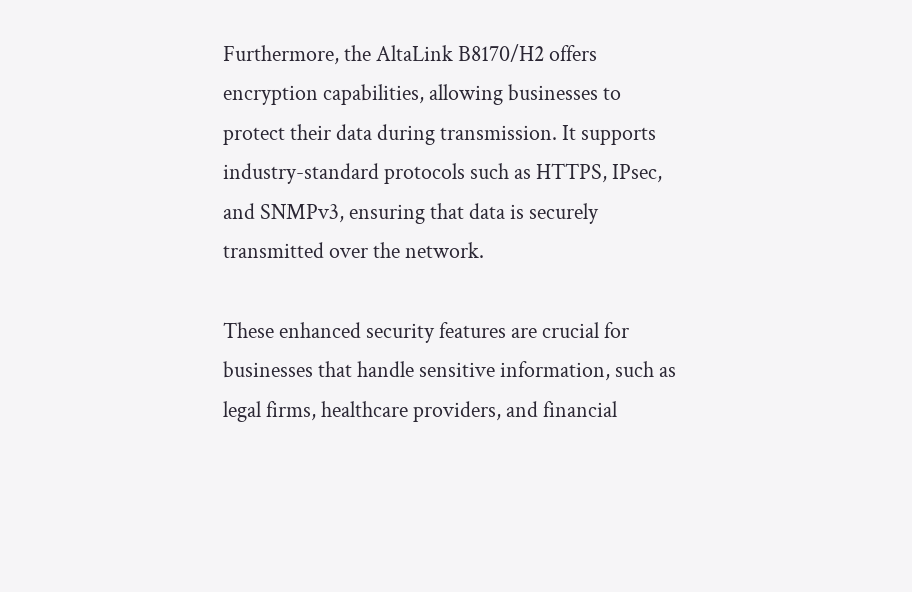Furthermore, the AltaLink B8170/H2 offers encryption capabilities, allowing businesses to protect their data during transmission. It supports industry-standard protocols such as HTTPS, IPsec, and SNMPv3, ensuring that data is securely transmitted over the network.

These enhanced security features are crucial for businesses that handle sensitive information, such as legal firms, healthcare providers, and financial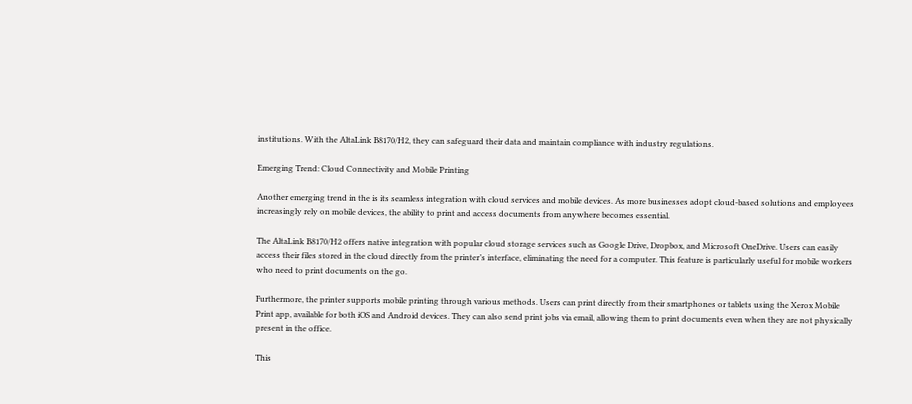institutions. With the AltaLink B8170/H2, they can safeguard their data and maintain compliance with industry regulations.

Emerging Trend: Cloud Connectivity and Mobile Printing

Another emerging trend in the is its seamless integration with cloud services and mobile devices. As more businesses adopt cloud-based solutions and employees increasingly rely on mobile devices, the ability to print and access documents from anywhere becomes essential.

The AltaLink B8170/H2 offers native integration with popular cloud storage services such as Google Drive, Dropbox, and Microsoft OneDrive. Users can easily access their files stored in the cloud directly from the printer’s interface, eliminating the need for a computer. This feature is particularly useful for mobile workers who need to print documents on the go.

Furthermore, the printer supports mobile printing through various methods. Users can print directly from their smartphones or tablets using the Xerox Mobile Print app, available for both iOS and Android devices. They can also send print jobs via email, allowing them to print documents even when they are not physically present in the office.

This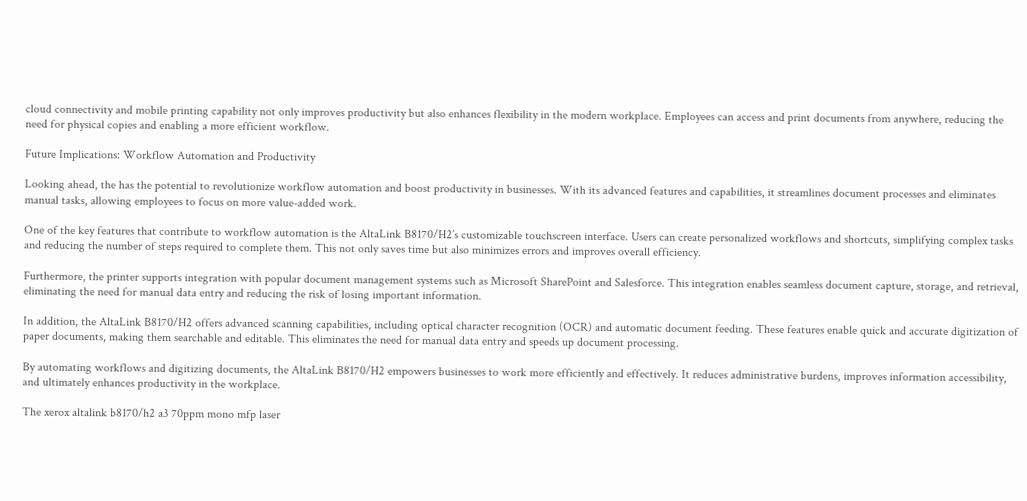cloud connectivity and mobile printing capability not only improves productivity but also enhances flexibility in the modern workplace. Employees can access and print documents from anywhere, reducing the need for physical copies and enabling a more efficient workflow.

Future Implications: Workflow Automation and Productivity

Looking ahead, the has the potential to revolutionize workflow automation and boost productivity in businesses. With its advanced features and capabilities, it streamlines document processes and eliminates manual tasks, allowing employees to focus on more value-added work.

One of the key features that contribute to workflow automation is the AltaLink B8170/H2’s customizable touchscreen interface. Users can create personalized workflows and shortcuts, simplifying complex tasks and reducing the number of steps required to complete them. This not only saves time but also minimizes errors and improves overall efficiency.

Furthermore, the printer supports integration with popular document management systems such as Microsoft SharePoint and Salesforce. This integration enables seamless document capture, storage, and retrieval, eliminating the need for manual data entry and reducing the risk of losing important information.

In addition, the AltaLink B8170/H2 offers advanced scanning capabilities, including optical character recognition (OCR) and automatic document feeding. These features enable quick and accurate digitization of paper documents, making them searchable and editable. This eliminates the need for manual data entry and speeds up document processing.

By automating workflows and digitizing documents, the AltaLink B8170/H2 empowers businesses to work more efficiently and effectively. It reduces administrative burdens, improves information accessibility, and ultimately enhances productivity in the workplace.

The xerox altalink b8170/h2 a3 70ppm mono mfp laser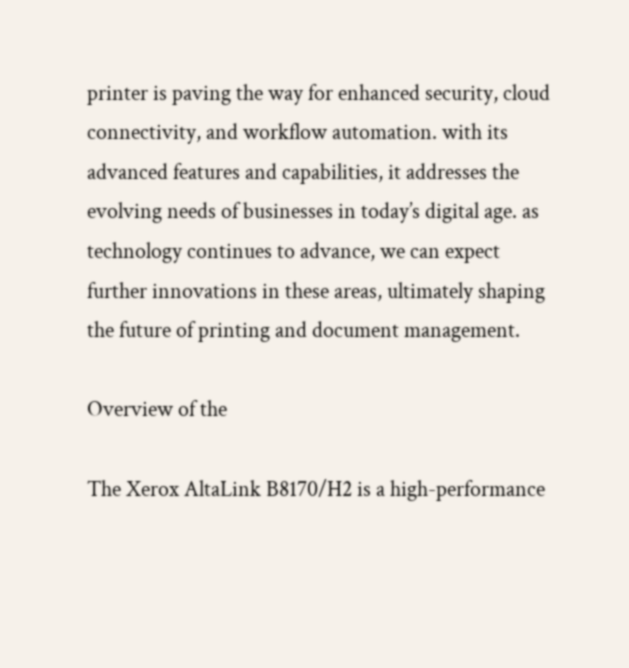printer is paving the way for enhanced security, cloud connectivity, and workflow automation. with its advanced features and capabilities, it addresses the evolving needs of businesses in today’s digital age. as technology continues to advance, we can expect further innovations in these areas, ultimately shaping the future of printing and document management.

Overview of the

The Xerox AltaLink B8170/H2 is a high-performance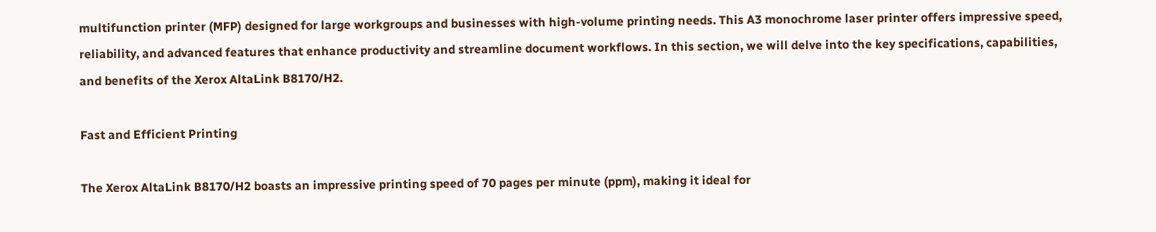multifunction printer (MFP) designed for large workgroups and businesses with high-volume printing needs. This A3 monochrome laser printer offers impressive speed, reliability, and advanced features that enhance productivity and streamline document workflows. In this section, we will delve into the key specifications, capabilities, and benefits of the Xerox AltaLink B8170/H2.

Fast and Efficient Printing

The Xerox AltaLink B8170/H2 boasts an impressive printing speed of 70 pages per minute (ppm), making it ideal for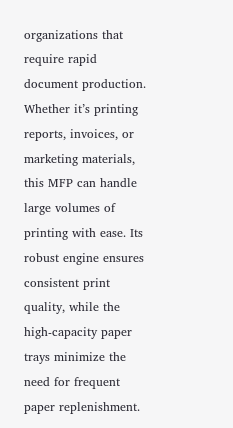organizations that require rapid document production. Whether it’s printing reports, invoices, or marketing materials, this MFP can handle large volumes of printing with ease. Its robust engine ensures consistent print quality, while the high-capacity paper trays minimize the need for frequent paper replenishment.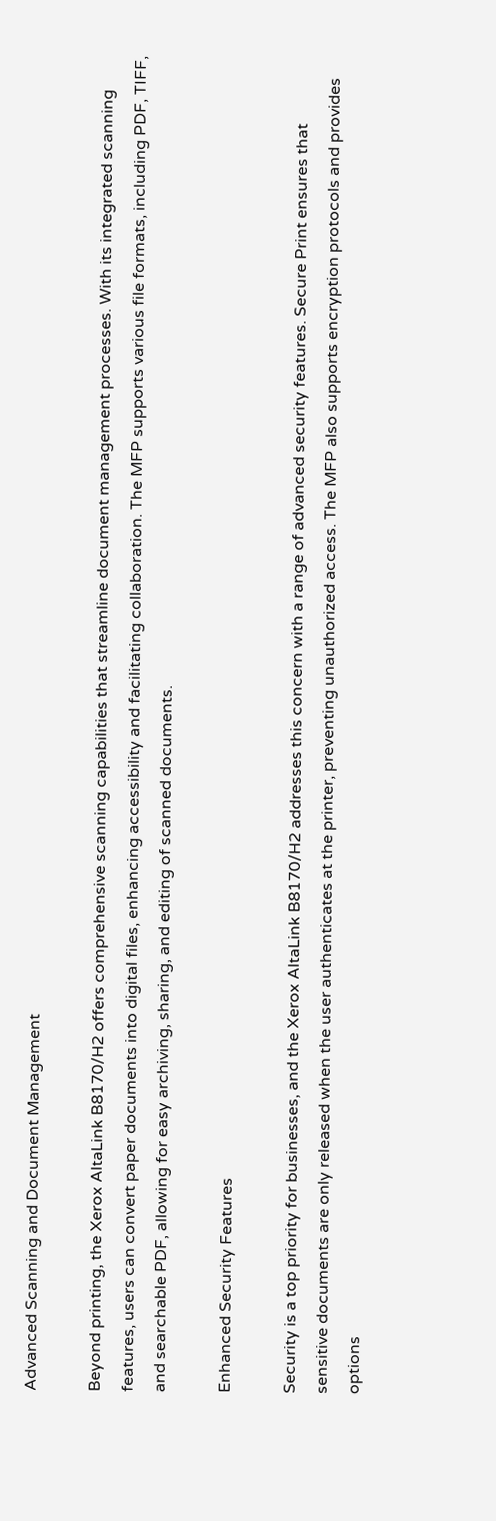Advanced Scanning and Document Management

Beyond printing, the Xerox AltaLink B8170/H2 offers comprehensive scanning capabilities that streamline document management processes. With its integrated scanning features, users can convert paper documents into digital files, enhancing accessibility and facilitating collaboration. The MFP supports various file formats, including PDF, TIFF, and searchable PDF, allowing for easy archiving, sharing, and editing of scanned documents.

Enhanced Security Features

Security is a top priority for businesses, and the Xerox AltaLink B8170/H2 addresses this concern with a range of advanced security features. Secure Print ensures that sensitive documents are only released when the user authenticates at the printer, preventing unauthorized access. The MFP also supports encryption protocols and provides options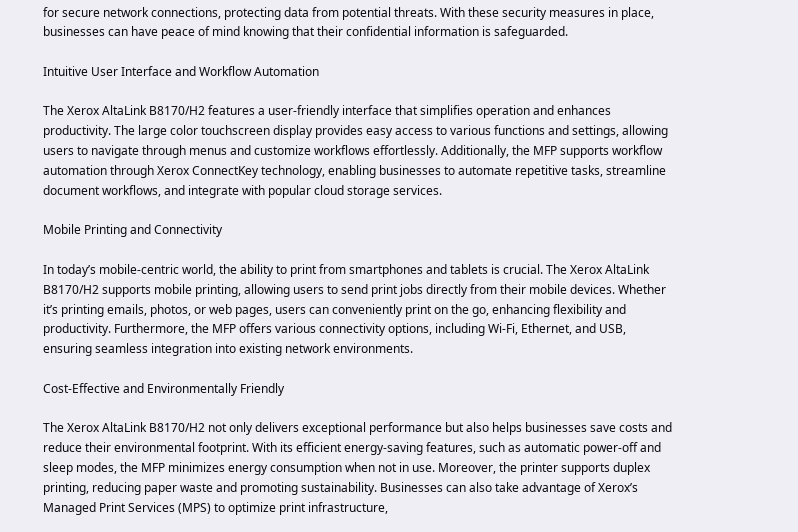for secure network connections, protecting data from potential threats. With these security measures in place, businesses can have peace of mind knowing that their confidential information is safeguarded.

Intuitive User Interface and Workflow Automation

The Xerox AltaLink B8170/H2 features a user-friendly interface that simplifies operation and enhances productivity. The large color touchscreen display provides easy access to various functions and settings, allowing users to navigate through menus and customize workflows effortlessly. Additionally, the MFP supports workflow automation through Xerox ConnectKey technology, enabling businesses to automate repetitive tasks, streamline document workflows, and integrate with popular cloud storage services.

Mobile Printing and Connectivity

In today’s mobile-centric world, the ability to print from smartphones and tablets is crucial. The Xerox AltaLink B8170/H2 supports mobile printing, allowing users to send print jobs directly from their mobile devices. Whether it’s printing emails, photos, or web pages, users can conveniently print on the go, enhancing flexibility and productivity. Furthermore, the MFP offers various connectivity options, including Wi-Fi, Ethernet, and USB, ensuring seamless integration into existing network environments.

Cost-Effective and Environmentally Friendly

The Xerox AltaLink B8170/H2 not only delivers exceptional performance but also helps businesses save costs and reduce their environmental footprint. With its efficient energy-saving features, such as automatic power-off and sleep modes, the MFP minimizes energy consumption when not in use. Moreover, the printer supports duplex printing, reducing paper waste and promoting sustainability. Businesses can also take advantage of Xerox’s Managed Print Services (MPS) to optimize print infrastructure,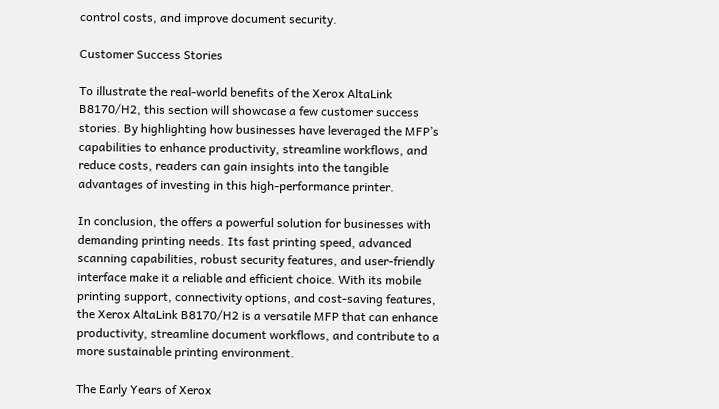control costs, and improve document security.

Customer Success Stories

To illustrate the real-world benefits of the Xerox AltaLink B8170/H2, this section will showcase a few customer success stories. By highlighting how businesses have leveraged the MFP’s capabilities to enhance productivity, streamline workflows, and reduce costs, readers can gain insights into the tangible advantages of investing in this high-performance printer.

In conclusion, the offers a powerful solution for businesses with demanding printing needs. Its fast printing speed, advanced scanning capabilities, robust security features, and user-friendly interface make it a reliable and efficient choice. With its mobile printing support, connectivity options, and cost-saving features, the Xerox AltaLink B8170/H2 is a versatile MFP that can enhance productivity, streamline document workflows, and contribute to a more sustainable printing environment.

The Early Years of Xerox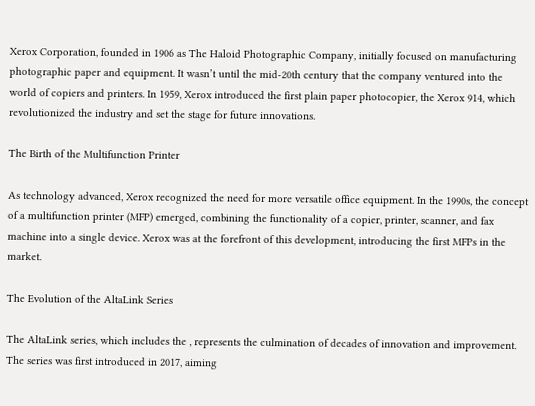Xerox Corporation, founded in 1906 as The Haloid Photographic Company, initially focused on manufacturing photographic paper and equipment. It wasn’t until the mid-20th century that the company ventured into the world of copiers and printers. In 1959, Xerox introduced the first plain paper photocopier, the Xerox 914, which revolutionized the industry and set the stage for future innovations.

The Birth of the Multifunction Printer

As technology advanced, Xerox recognized the need for more versatile office equipment. In the 1990s, the concept of a multifunction printer (MFP) emerged, combining the functionality of a copier, printer, scanner, and fax machine into a single device. Xerox was at the forefront of this development, introducing the first MFPs in the market.

The Evolution of the AltaLink Series

The AltaLink series, which includes the , represents the culmination of decades of innovation and improvement. The series was first introduced in 2017, aiming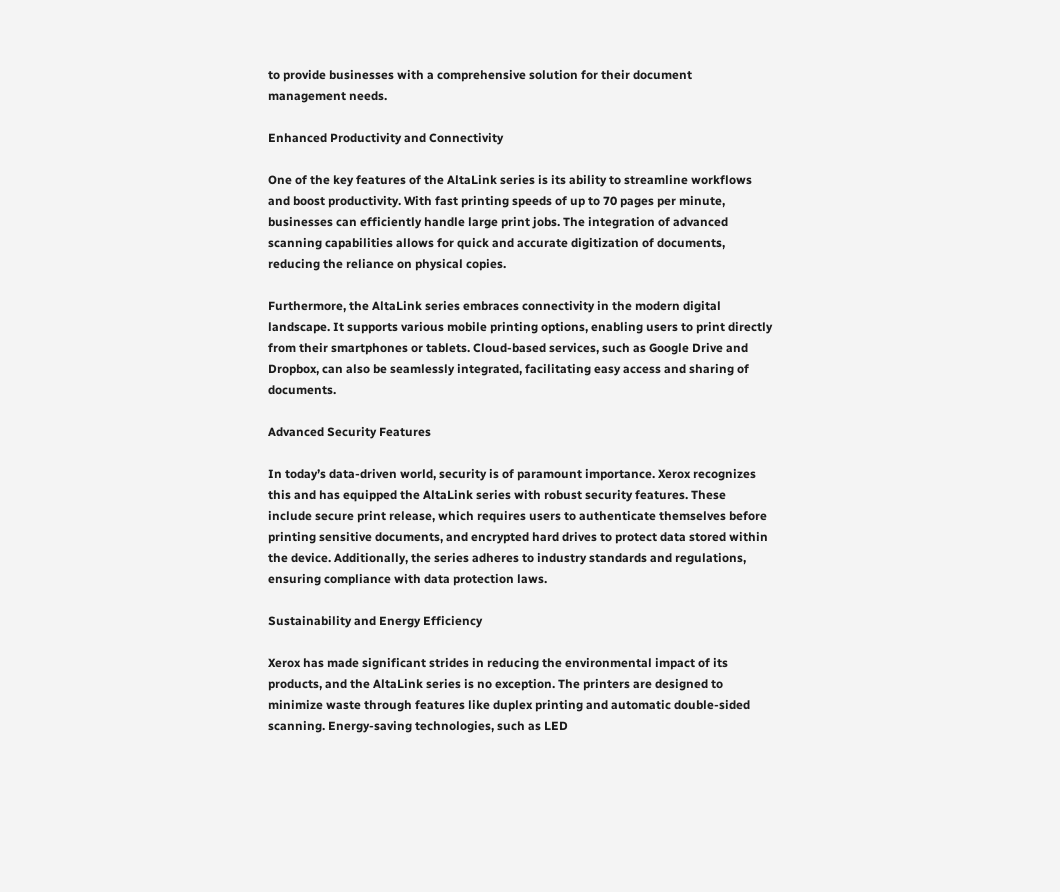to provide businesses with a comprehensive solution for their document management needs.

Enhanced Productivity and Connectivity

One of the key features of the AltaLink series is its ability to streamline workflows and boost productivity. With fast printing speeds of up to 70 pages per minute, businesses can efficiently handle large print jobs. The integration of advanced scanning capabilities allows for quick and accurate digitization of documents, reducing the reliance on physical copies.

Furthermore, the AltaLink series embraces connectivity in the modern digital landscape. It supports various mobile printing options, enabling users to print directly from their smartphones or tablets. Cloud-based services, such as Google Drive and Dropbox, can also be seamlessly integrated, facilitating easy access and sharing of documents.

Advanced Security Features

In today’s data-driven world, security is of paramount importance. Xerox recognizes this and has equipped the AltaLink series with robust security features. These include secure print release, which requires users to authenticate themselves before printing sensitive documents, and encrypted hard drives to protect data stored within the device. Additionally, the series adheres to industry standards and regulations, ensuring compliance with data protection laws.

Sustainability and Energy Efficiency

Xerox has made significant strides in reducing the environmental impact of its products, and the AltaLink series is no exception. The printers are designed to minimize waste through features like duplex printing and automatic double-sided scanning. Energy-saving technologies, such as LED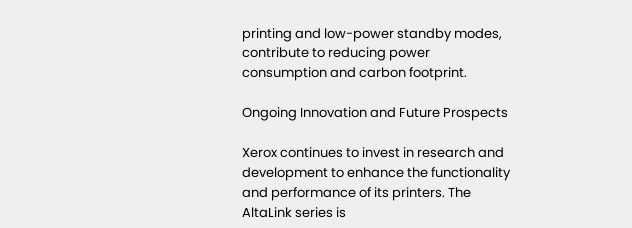printing and low-power standby modes, contribute to reducing power consumption and carbon footprint.

Ongoing Innovation and Future Prospects

Xerox continues to invest in research and development to enhance the functionality and performance of its printers. The AltaLink series is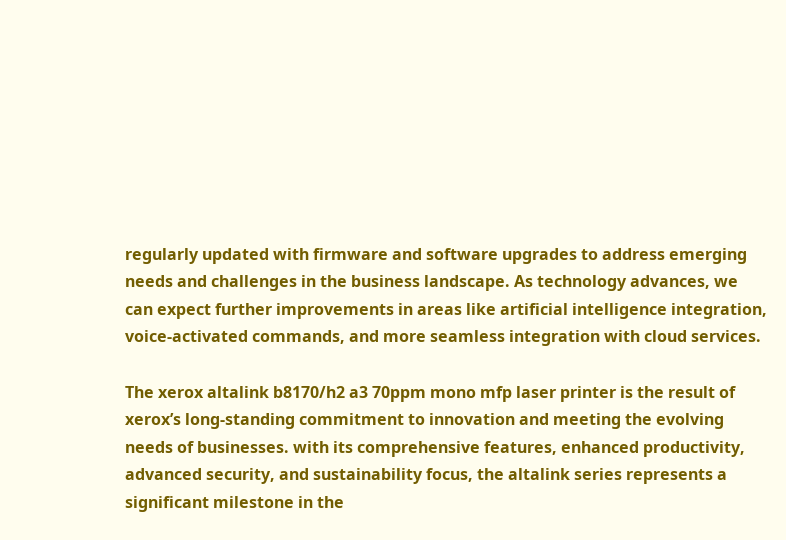regularly updated with firmware and software upgrades to address emerging needs and challenges in the business landscape. As technology advances, we can expect further improvements in areas like artificial intelligence integration, voice-activated commands, and more seamless integration with cloud services.

The xerox altalink b8170/h2 a3 70ppm mono mfp laser printer is the result of xerox’s long-standing commitment to innovation and meeting the evolving needs of businesses. with its comprehensive features, enhanced productivity, advanced security, and sustainability focus, the altalink series represents a significant milestone in the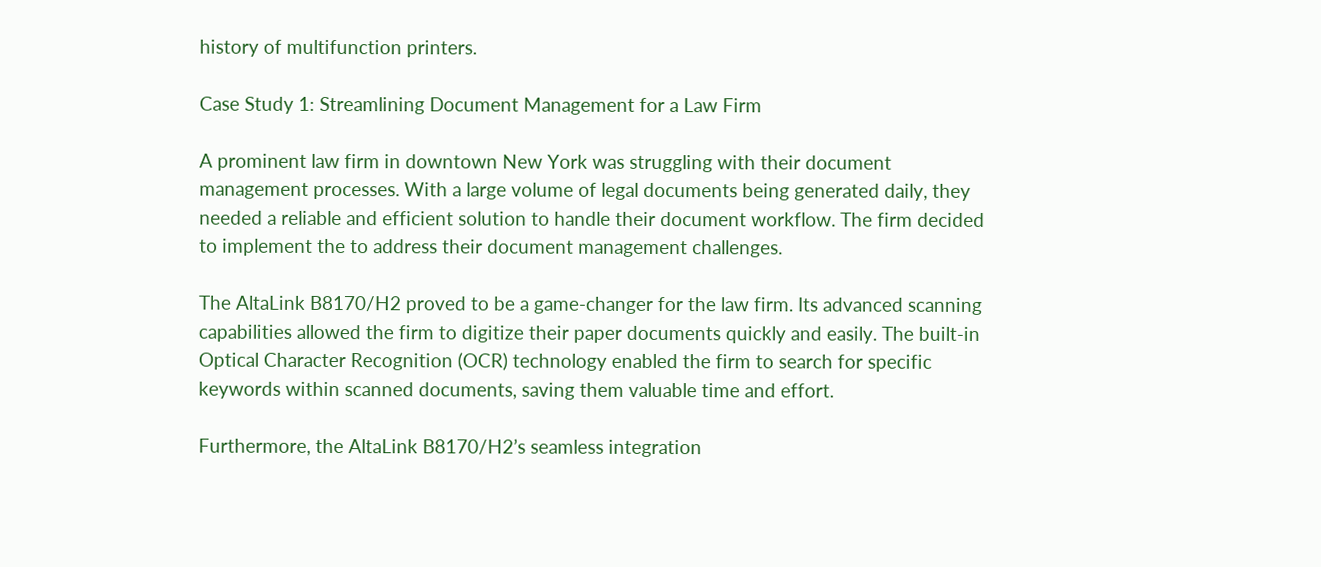history of multifunction printers.

Case Study 1: Streamlining Document Management for a Law Firm

A prominent law firm in downtown New York was struggling with their document management processes. With a large volume of legal documents being generated daily, they needed a reliable and efficient solution to handle their document workflow. The firm decided to implement the to address their document management challenges.

The AltaLink B8170/H2 proved to be a game-changer for the law firm. Its advanced scanning capabilities allowed the firm to digitize their paper documents quickly and easily. The built-in Optical Character Recognition (OCR) technology enabled the firm to search for specific keywords within scanned documents, saving them valuable time and effort.

Furthermore, the AltaLink B8170/H2’s seamless integration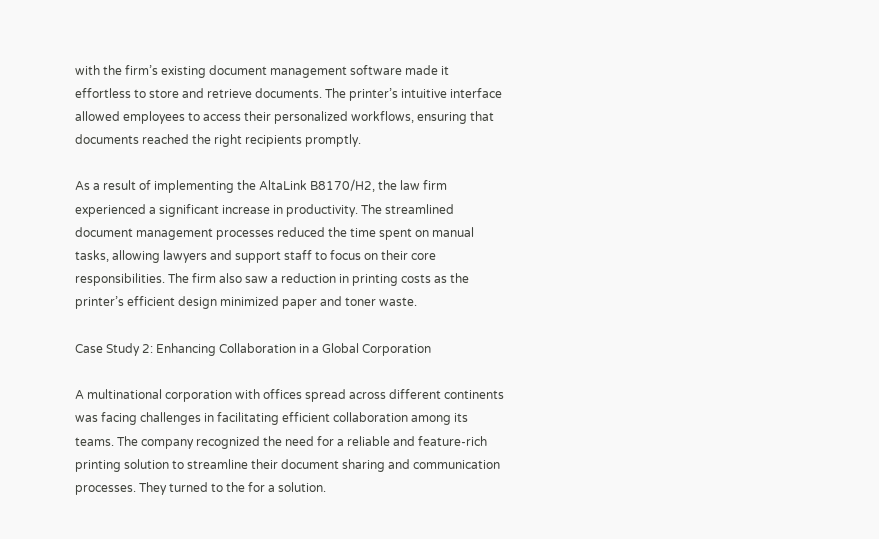with the firm’s existing document management software made it effortless to store and retrieve documents. The printer’s intuitive interface allowed employees to access their personalized workflows, ensuring that documents reached the right recipients promptly.

As a result of implementing the AltaLink B8170/H2, the law firm experienced a significant increase in productivity. The streamlined document management processes reduced the time spent on manual tasks, allowing lawyers and support staff to focus on their core responsibilities. The firm also saw a reduction in printing costs as the printer’s efficient design minimized paper and toner waste.

Case Study 2: Enhancing Collaboration in a Global Corporation

A multinational corporation with offices spread across different continents was facing challenges in facilitating efficient collaboration among its teams. The company recognized the need for a reliable and feature-rich printing solution to streamline their document sharing and communication processes. They turned to the for a solution.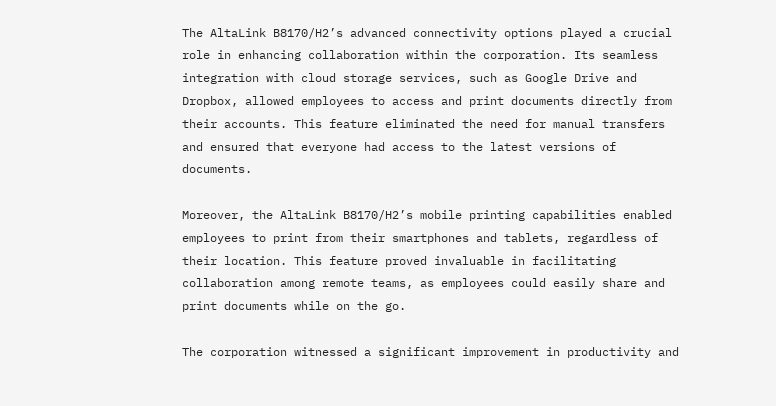The AltaLink B8170/H2’s advanced connectivity options played a crucial role in enhancing collaboration within the corporation. Its seamless integration with cloud storage services, such as Google Drive and Dropbox, allowed employees to access and print documents directly from their accounts. This feature eliminated the need for manual transfers and ensured that everyone had access to the latest versions of documents.

Moreover, the AltaLink B8170/H2’s mobile printing capabilities enabled employees to print from their smartphones and tablets, regardless of their location. This feature proved invaluable in facilitating collaboration among remote teams, as employees could easily share and print documents while on the go.

The corporation witnessed a significant improvement in productivity and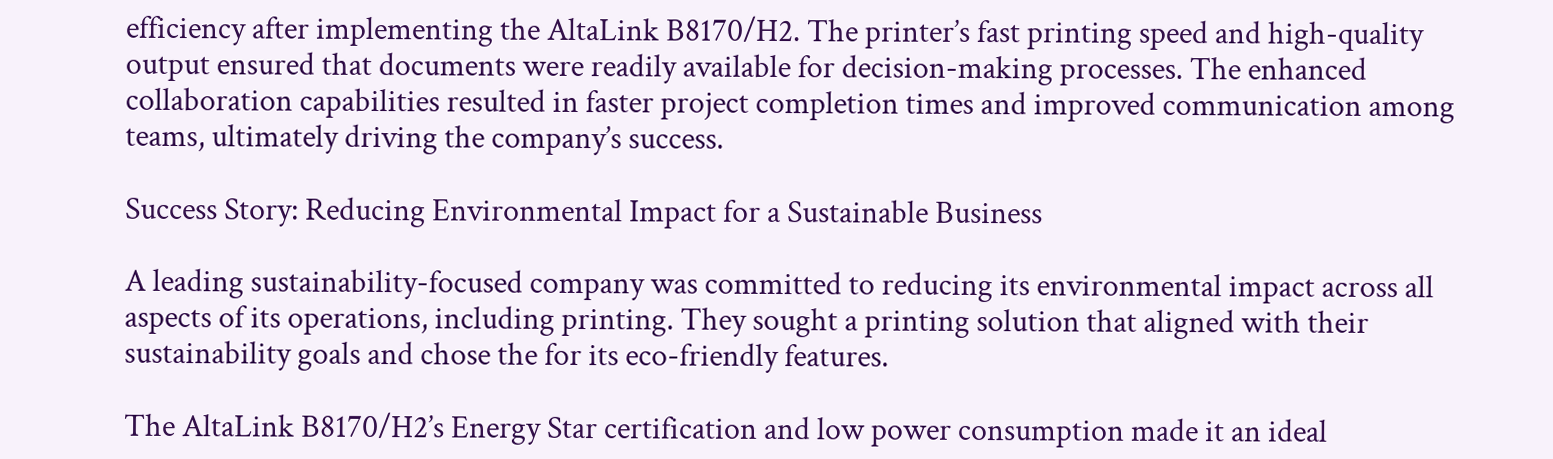efficiency after implementing the AltaLink B8170/H2. The printer’s fast printing speed and high-quality output ensured that documents were readily available for decision-making processes. The enhanced collaboration capabilities resulted in faster project completion times and improved communication among teams, ultimately driving the company’s success.

Success Story: Reducing Environmental Impact for a Sustainable Business

A leading sustainability-focused company was committed to reducing its environmental impact across all aspects of its operations, including printing. They sought a printing solution that aligned with their sustainability goals and chose the for its eco-friendly features.

The AltaLink B8170/H2’s Energy Star certification and low power consumption made it an ideal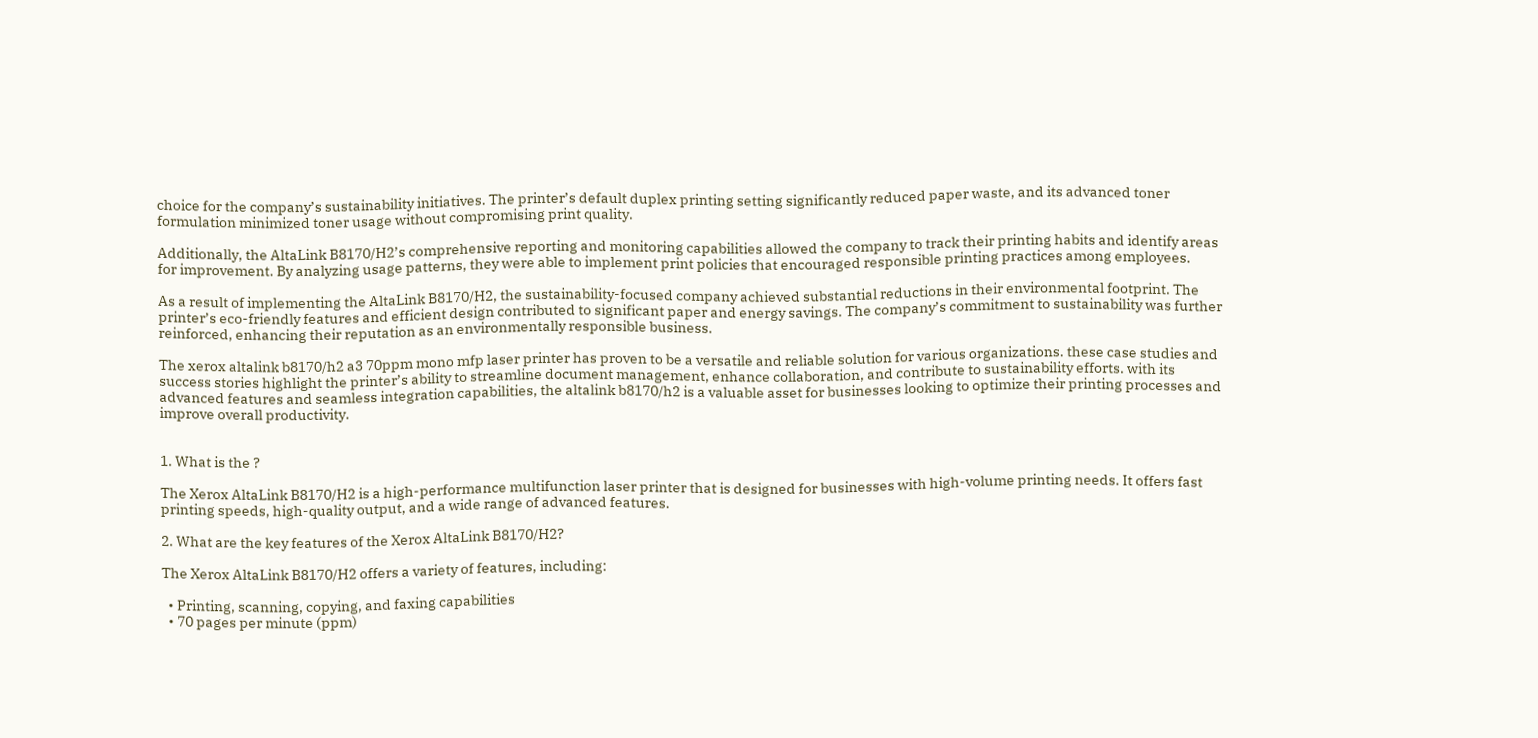choice for the company’s sustainability initiatives. The printer’s default duplex printing setting significantly reduced paper waste, and its advanced toner formulation minimized toner usage without compromising print quality.

Additionally, the AltaLink B8170/H2’s comprehensive reporting and monitoring capabilities allowed the company to track their printing habits and identify areas for improvement. By analyzing usage patterns, they were able to implement print policies that encouraged responsible printing practices among employees.

As a result of implementing the AltaLink B8170/H2, the sustainability-focused company achieved substantial reductions in their environmental footprint. The printer’s eco-friendly features and efficient design contributed to significant paper and energy savings. The company’s commitment to sustainability was further reinforced, enhancing their reputation as an environmentally responsible business.

The xerox altalink b8170/h2 a3 70ppm mono mfp laser printer has proven to be a versatile and reliable solution for various organizations. these case studies and success stories highlight the printer’s ability to streamline document management, enhance collaboration, and contribute to sustainability efforts. with its advanced features and seamless integration capabilities, the altalink b8170/h2 is a valuable asset for businesses looking to optimize their printing processes and improve overall productivity.


1. What is the ?

The Xerox AltaLink B8170/H2 is a high-performance multifunction laser printer that is designed for businesses with high-volume printing needs. It offers fast printing speeds, high-quality output, and a wide range of advanced features.

2. What are the key features of the Xerox AltaLink B8170/H2?

The Xerox AltaLink B8170/H2 offers a variety of features, including:

  • Printing, scanning, copying, and faxing capabilities
  • 70 pages per minute (ppm)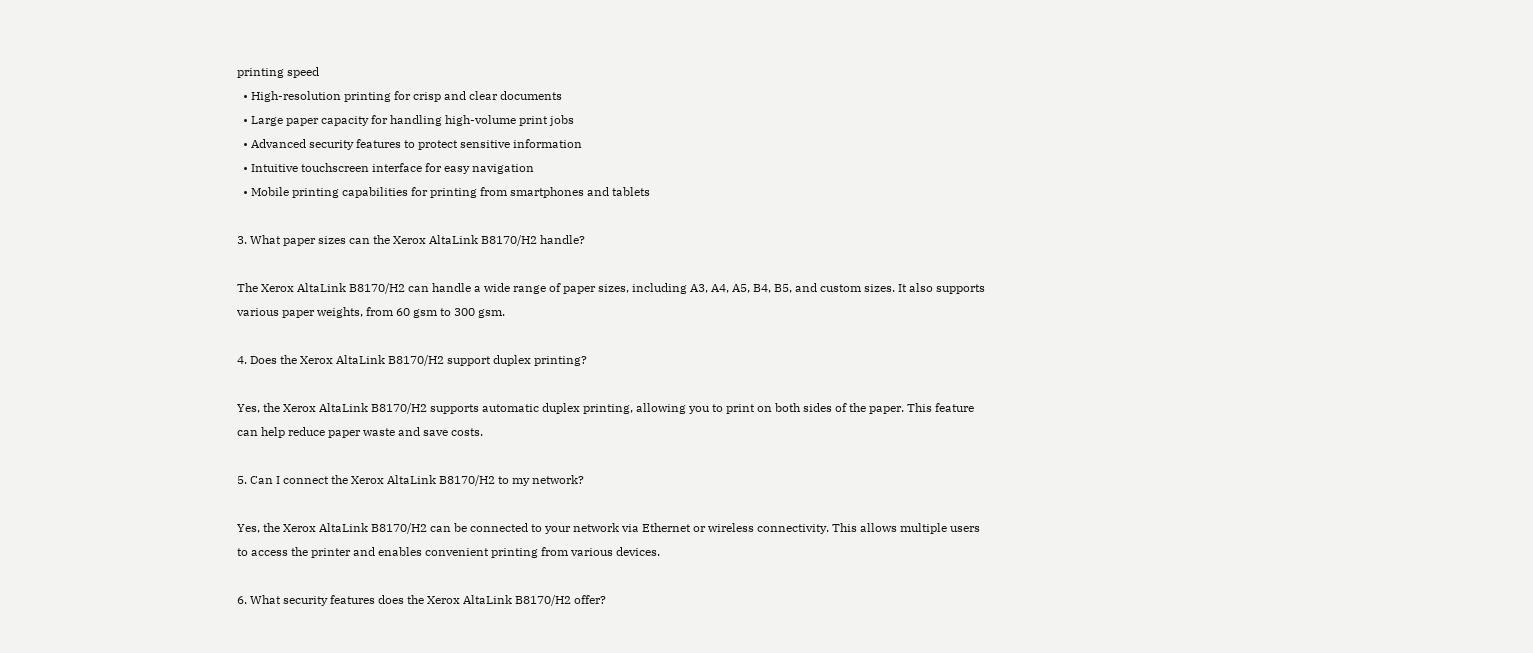printing speed
  • High-resolution printing for crisp and clear documents
  • Large paper capacity for handling high-volume print jobs
  • Advanced security features to protect sensitive information
  • Intuitive touchscreen interface for easy navigation
  • Mobile printing capabilities for printing from smartphones and tablets

3. What paper sizes can the Xerox AltaLink B8170/H2 handle?

The Xerox AltaLink B8170/H2 can handle a wide range of paper sizes, including A3, A4, A5, B4, B5, and custom sizes. It also supports various paper weights, from 60 gsm to 300 gsm.

4. Does the Xerox AltaLink B8170/H2 support duplex printing?

Yes, the Xerox AltaLink B8170/H2 supports automatic duplex printing, allowing you to print on both sides of the paper. This feature can help reduce paper waste and save costs.

5. Can I connect the Xerox AltaLink B8170/H2 to my network?

Yes, the Xerox AltaLink B8170/H2 can be connected to your network via Ethernet or wireless connectivity. This allows multiple users to access the printer and enables convenient printing from various devices.

6. What security features does the Xerox AltaLink B8170/H2 offer?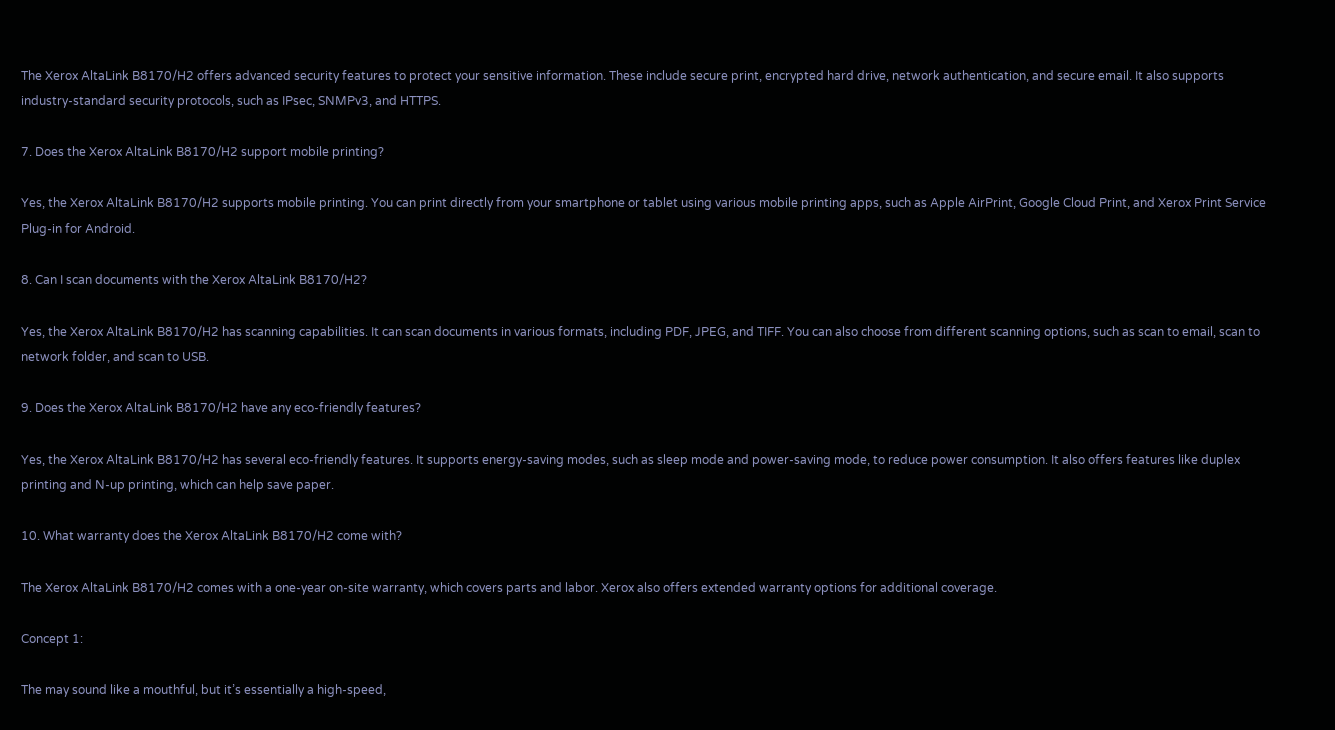The Xerox AltaLink B8170/H2 offers advanced security features to protect your sensitive information. These include secure print, encrypted hard drive, network authentication, and secure email. It also supports industry-standard security protocols, such as IPsec, SNMPv3, and HTTPS.

7. Does the Xerox AltaLink B8170/H2 support mobile printing?

Yes, the Xerox AltaLink B8170/H2 supports mobile printing. You can print directly from your smartphone or tablet using various mobile printing apps, such as Apple AirPrint, Google Cloud Print, and Xerox Print Service Plug-in for Android.

8. Can I scan documents with the Xerox AltaLink B8170/H2?

Yes, the Xerox AltaLink B8170/H2 has scanning capabilities. It can scan documents in various formats, including PDF, JPEG, and TIFF. You can also choose from different scanning options, such as scan to email, scan to network folder, and scan to USB.

9. Does the Xerox AltaLink B8170/H2 have any eco-friendly features?

Yes, the Xerox AltaLink B8170/H2 has several eco-friendly features. It supports energy-saving modes, such as sleep mode and power-saving mode, to reduce power consumption. It also offers features like duplex printing and N-up printing, which can help save paper.

10. What warranty does the Xerox AltaLink B8170/H2 come with?

The Xerox AltaLink B8170/H2 comes with a one-year on-site warranty, which covers parts and labor. Xerox also offers extended warranty options for additional coverage.

Concept 1:

The may sound like a mouthful, but it’s essentially a high-speed,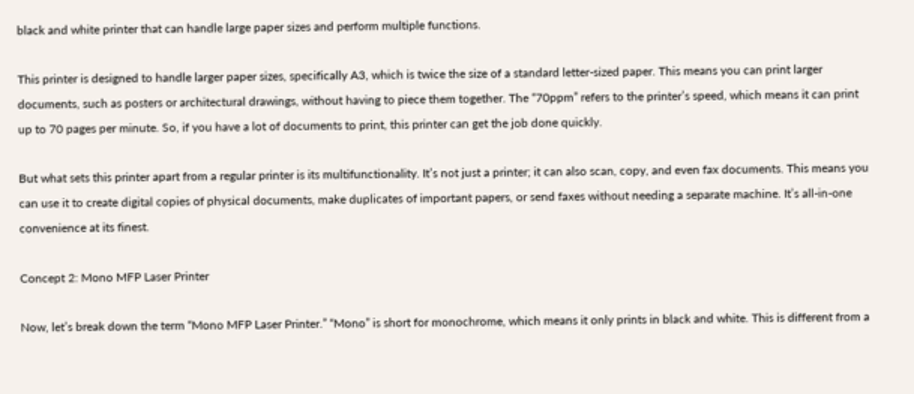black and white printer that can handle large paper sizes and perform multiple functions.

This printer is designed to handle larger paper sizes, specifically A3, which is twice the size of a standard letter-sized paper. This means you can print larger documents, such as posters or architectural drawings, without having to piece them together. The “70ppm” refers to the printer’s speed, which means it can print up to 70 pages per minute. So, if you have a lot of documents to print, this printer can get the job done quickly.

But what sets this printer apart from a regular printer is its multifunctionality. It’s not just a printer; it can also scan, copy, and even fax documents. This means you can use it to create digital copies of physical documents, make duplicates of important papers, or send faxes without needing a separate machine. It’s all-in-one convenience at its finest.

Concept 2: Mono MFP Laser Printer

Now, let’s break down the term “Mono MFP Laser Printer.” “Mono” is short for monochrome, which means it only prints in black and white. This is different from a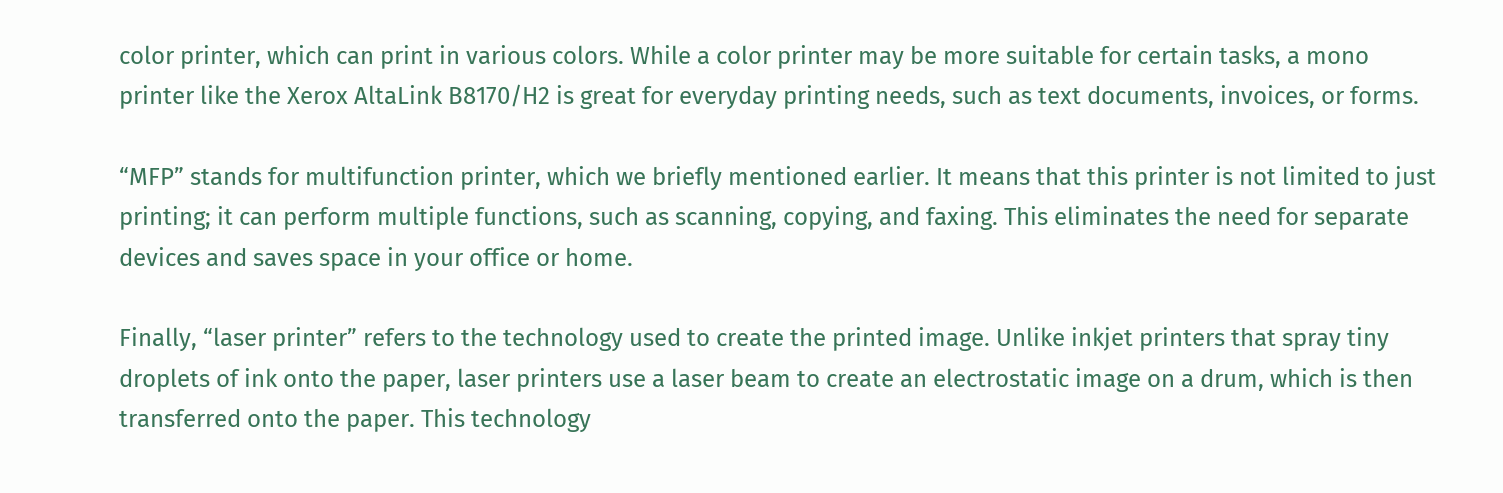color printer, which can print in various colors. While a color printer may be more suitable for certain tasks, a mono printer like the Xerox AltaLink B8170/H2 is great for everyday printing needs, such as text documents, invoices, or forms.

“MFP” stands for multifunction printer, which we briefly mentioned earlier. It means that this printer is not limited to just printing; it can perform multiple functions, such as scanning, copying, and faxing. This eliminates the need for separate devices and saves space in your office or home.

Finally, “laser printer” refers to the technology used to create the printed image. Unlike inkjet printers that spray tiny droplets of ink onto the paper, laser printers use a laser beam to create an electrostatic image on a drum, which is then transferred onto the paper. This technology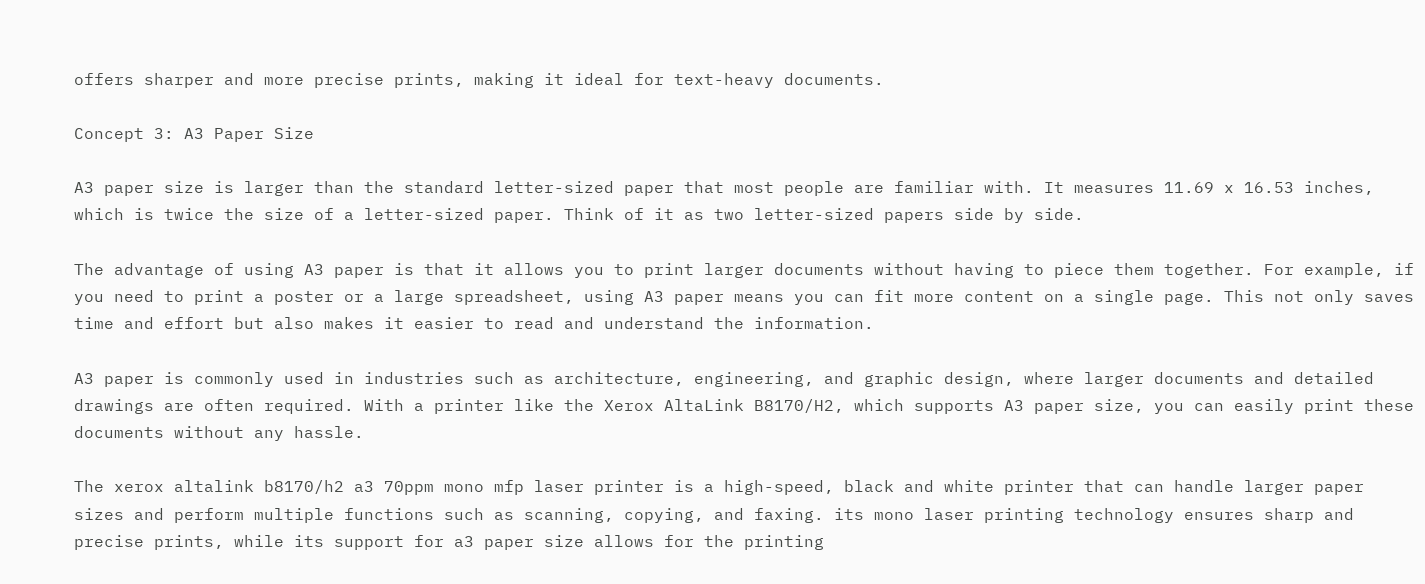offers sharper and more precise prints, making it ideal for text-heavy documents.

Concept 3: A3 Paper Size

A3 paper size is larger than the standard letter-sized paper that most people are familiar with. It measures 11.69 x 16.53 inches, which is twice the size of a letter-sized paper. Think of it as two letter-sized papers side by side.

The advantage of using A3 paper is that it allows you to print larger documents without having to piece them together. For example, if you need to print a poster or a large spreadsheet, using A3 paper means you can fit more content on a single page. This not only saves time and effort but also makes it easier to read and understand the information.

A3 paper is commonly used in industries such as architecture, engineering, and graphic design, where larger documents and detailed drawings are often required. With a printer like the Xerox AltaLink B8170/H2, which supports A3 paper size, you can easily print these documents without any hassle.

The xerox altalink b8170/h2 a3 70ppm mono mfp laser printer is a high-speed, black and white printer that can handle larger paper sizes and perform multiple functions such as scanning, copying, and faxing. its mono laser printing technology ensures sharp and precise prints, while its support for a3 paper size allows for the printing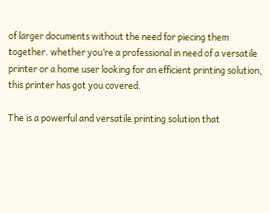of larger documents without the need for piecing them together. whether you’re a professional in need of a versatile printer or a home user looking for an efficient printing solution, this printer has got you covered.

The is a powerful and versatile printing solution that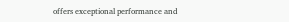offers exceptional performance and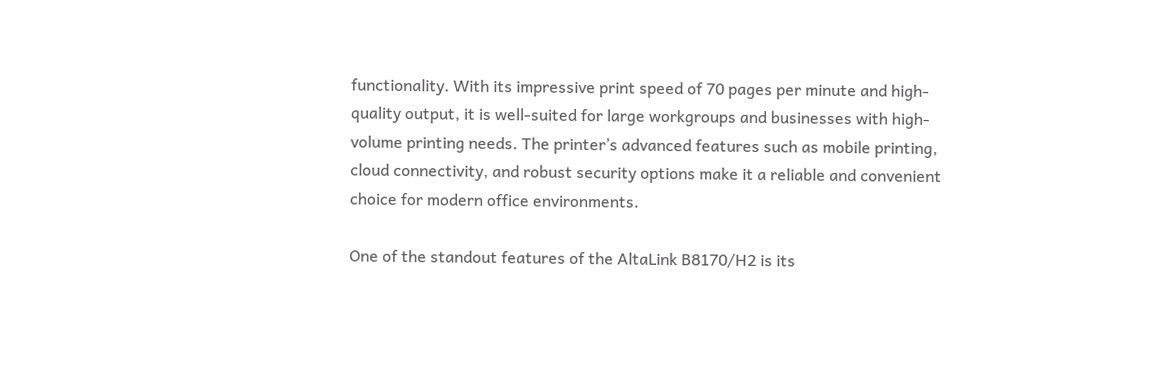functionality. With its impressive print speed of 70 pages per minute and high-quality output, it is well-suited for large workgroups and businesses with high-volume printing needs. The printer’s advanced features such as mobile printing, cloud connectivity, and robust security options make it a reliable and convenient choice for modern office environments.

One of the standout features of the AltaLink B8170/H2 is its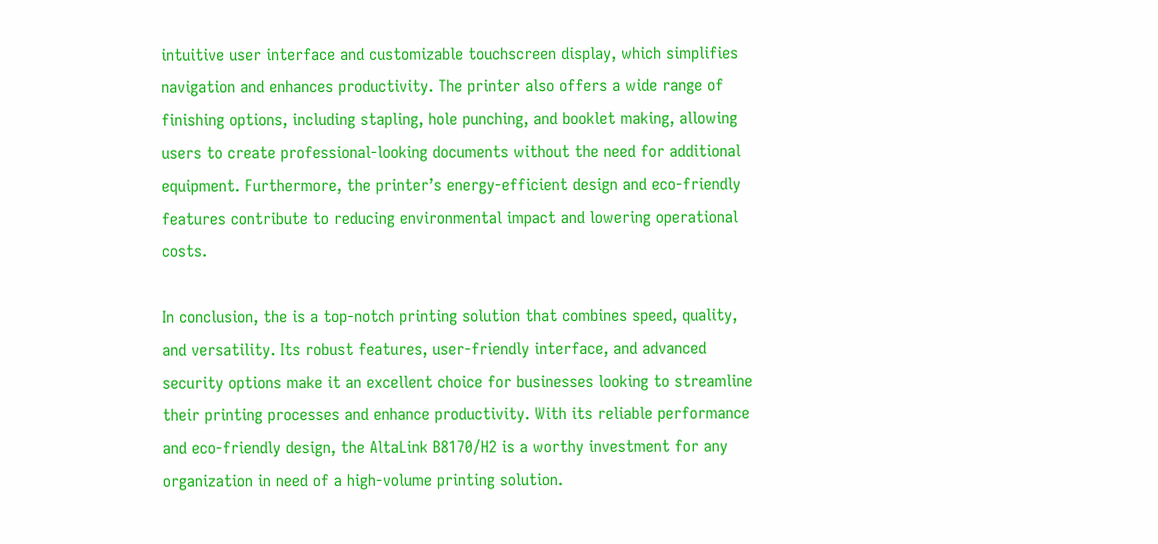intuitive user interface and customizable touchscreen display, which simplifies navigation and enhances productivity. The printer also offers a wide range of finishing options, including stapling, hole punching, and booklet making, allowing users to create professional-looking documents without the need for additional equipment. Furthermore, the printer’s energy-efficient design and eco-friendly features contribute to reducing environmental impact and lowering operational costs.

In conclusion, the is a top-notch printing solution that combines speed, quality, and versatility. Its robust features, user-friendly interface, and advanced security options make it an excellent choice for businesses looking to streamline their printing processes and enhance productivity. With its reliable performance and eco-friendly design, the AltaLink B8170/H2 is a worthy investment for any organization in need of a high-volume printing solution.